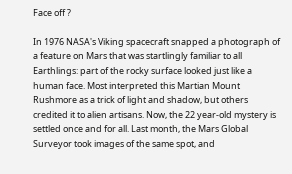Face off ?

In 1976 NASA's Viking spacecraft snapped a photograph of a feature on Mars that was startlingly familiar to all Earthlings: part of the rocky surface looked just like a human face. Most interpreted this Martian Mount Rushmore as a trick of light and shadow, but others credited it to alien artisans. Now, the 22 year-old mystery is settled once and for all. Last month, the Mars Global Surveyor took images of the same spot, and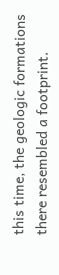this time, the geologic formations there resembled a footprint.